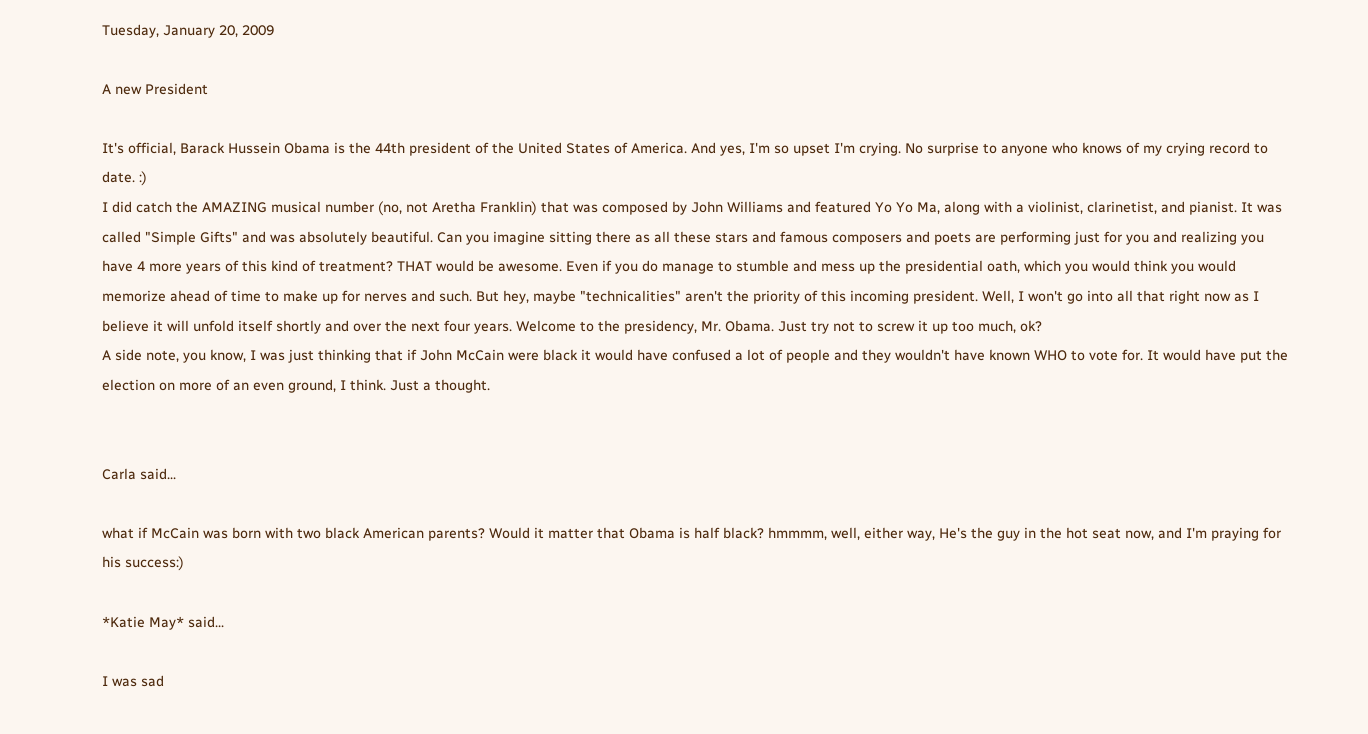Tuesday, January 20, 2009

A new President

It's official, Barack Hussein Obama is the 44th president of the United States of America. And yes, I'm so upset I'm crying. No surprise to anyone who knows of my crying record to date. :)
I did catch the AMAZING musical number (no, not Aretha Franklin) that was composed by John Williams and featured Yo Yo Ma, along with a violinist, clarinetist, and pianist. It was called "Simple Gifts" and was absolutely beautiful. Can you imagine sitting there as all these stars and famous composers and poets are performing just for you and realizing you have 4 more years of this kind of treatment? THAT would be awesome. Even if you do manage to stumble and mess up the presidential oath, which you would think you would memorize ahead of time to make up for nerves and such. But hey, maybe "technicalities" aren't the priority of this incoming president. Well, I won't go into all that right now as I believe it will unfold itself shortly and over the next four years. Welcome to the presidency, Mr. Obama. Just try not to screw it up too much, ok?
A side note, you know, I was just thinking that if John McCain were black it would have confused a lot of people and they wouldn't have known WHO to vote for. It would have put the election on more of an even ground, I think. Just a thought.


Carla said...

what if McCain was born with two black American parents? Would it matter that Obama is half black? hmmmm, well, either way, He's the guy in the hot seat now, and I'm praying for his success:)

*Katie May* said...

I was sad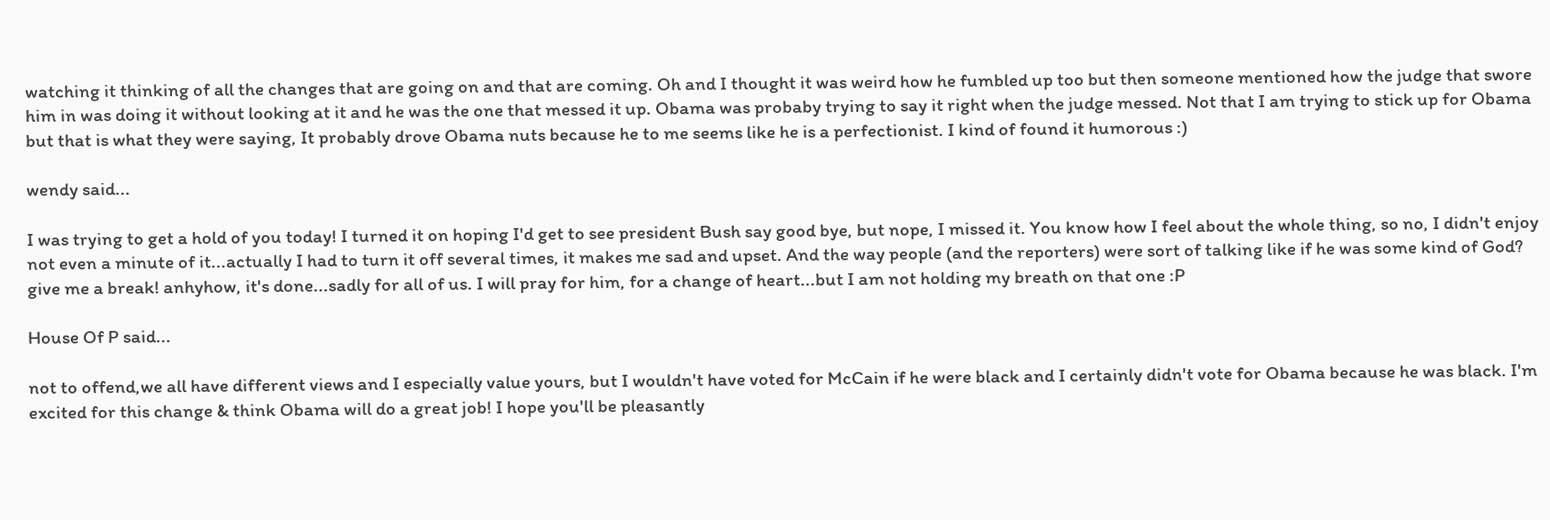watching it thinking of all the changes that are going on and that are coming. Oh and I thought it was weird how he fumbled up too but then someone mentioned how the judge that swore him in was doing it without looking at it and he was the one that messed it up. Obama was probaby trying to say it right when the judge messed. Not that I am trying to stick up for Obama but that is what they were saying, It probably drove Obama nuts because he to me seems like he is a perfectionist. I kind of found it humorous :)

wendy said...

I was trying to get a hold of you today! I turned it on hoping I'd get to see president Bush say good bye, but nope, I missed it. You know how I feel about the whole thing, so no, I didn't enjoy not even a minute of it...actually I had to turn it off several times, it makes me sad and upset. And the way people (and the reporters) were sort of talking like if he was some kind of God? give me a break! anhyhow, it's done...sadly for all of us. I will pray for him, for a change of heart...but I am not holding my breath on that one :P

House Of P said...

not to offend,we all have different views and I especially value yours, but I wouldn't have voted for McCain if he were black and I certainly didn't vote for Obama because he was black. I'm excited for this change & think Obama will do a great job! I hope you'll be pleasantly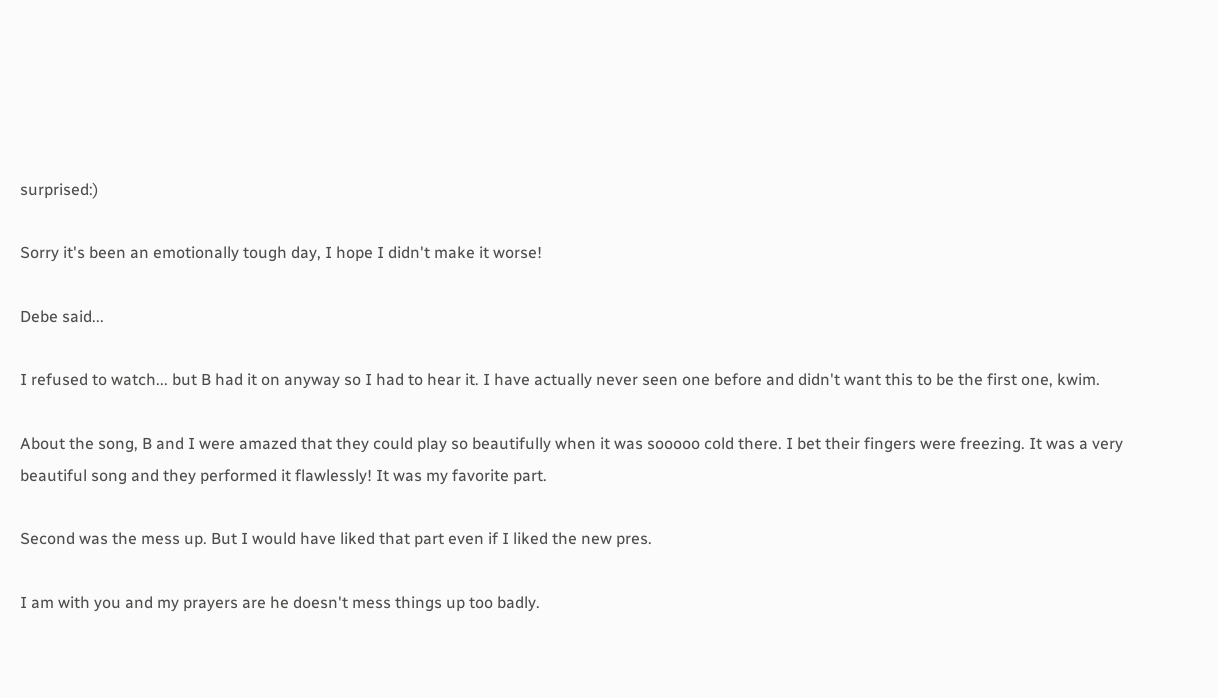surprised:)

Sorry it's been an emotionally tough day, I hope I didn't make it worse!

Debe said...

I refused to watch... but B had it on anyway so I had to hear it. I have actually never seen one before and didn't want this to be the first one, kwim.

About the song, B and I were amazed that they could play so beautifully when it was sooooo cold there. I bet their fingers were freezing. It was a very beautiful song and they performed it flawlessly! It was my favorite part.

Second was the mess up. But I would have liked that part even if I liked the new pres.

I am with you and my prayers are he doesn't mess things up too badly.